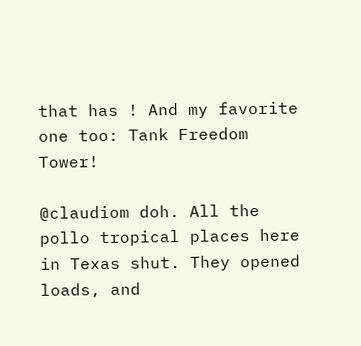that has ! And my favorite one too: Tank Freedom Tower!

@claudiom doh. All the pollo tropical places here in Texas shut. They opened loads, and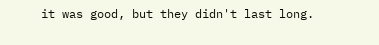it was good, but they didn't last long.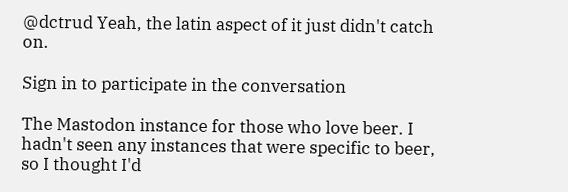@dctrud Yeah, the latin aspect of it just didn't catch on.

Sign in to participate in the conversation

The Mastodon instance for those who love beer. I hadn't seen any instances that were specific to beer, so I thought I'd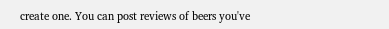create one. You can post reviews of beers you've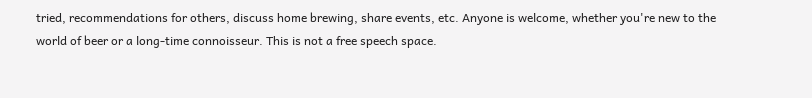tried, recommendations for others, discuss home brewing, share events, etc. Anyone is welcome, whether you're new to the world of beer or a long-time connoisseur. This is not a free speech space.